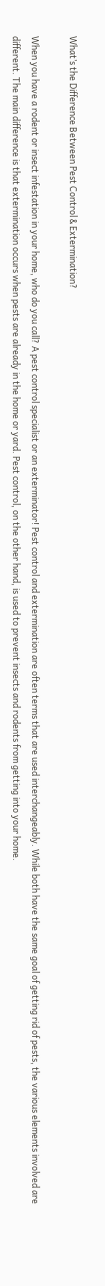What’s the Difference Between Pest Control & Extermination?

When you have a rodent or insect infestation in your home, who do you call? A pest control specialist or an exterminator! Pest control and extermination are often terms that are used interchangeably. While both have the same goal of getting rid of pests, the various elements involved are different. The main difference is that extermination occurs when pests are already in the home or yard. Pest control, on the other hand, is used to prevent insects and rodents from getting into your home.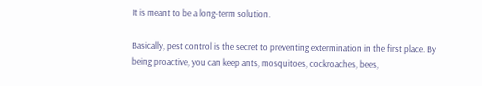It is meant to be a long-term solution.

Basically, pest control is the secret to preventing extermination in the first place. By being proactive, you can keep ants, mosquitoes, cockroaches, bees,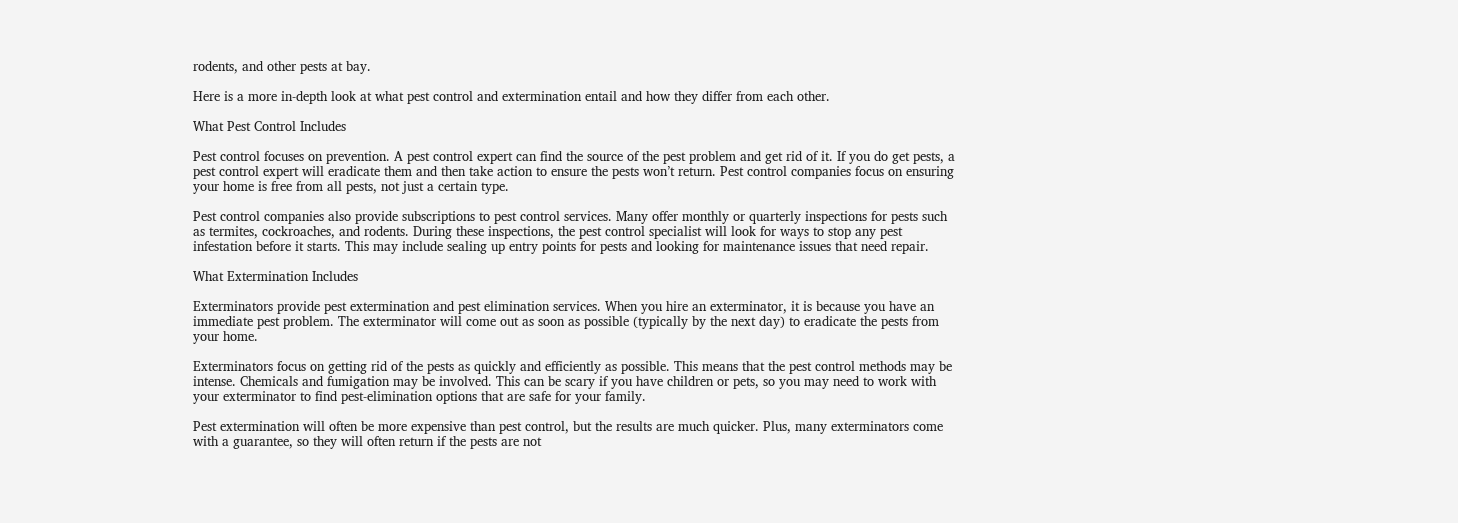rodents, and other pests at bay.

Here is a more in-depth look at what pest control and extermination entail and how they differ from each other.

What Pest Control Includes

Pest control focuses on prevention. A pest control expert can find the source of the pest problem and get rid of it. If you do get pests, a pest control expert will eradicate them and then take action to ensure the pests won’t return. Pest control companies focus on ensuring your home is free from all pests, not just a certain type.

Pest control companies also provide subscriptions to pest control services. Many offer monthly or quarterly inspections for pests such as termites, cockroaches, and rodents. During these inspections, the pest control specialist will look for ways to stop any pest infestation before it starts. This may include sealing up entry points for pests and looking for maintenance issues that need repair.

What Extermination Includes

Exterminators provide pest extermination and pest elimination services. When you hire an exterminator, it is because you have an immediate pest problem. The exterminator will come out as soon as possible (typically by the next day) to eradicate the pests from your home.

Exterminators focus on getting rid of the pests as quickly and efficiently as possible. This means that the pest control methods may be intense. Chemicals and fumigation may be involved. This can be scary if you have children or pets, so you may need to work with your exterminator to find pest-elimination options that are safe for your family.

Pest extermination will often be more expensive than pest control, but the results are much quicker. Plus, many exterminators come with a guarantee, so they will often return if the pests are not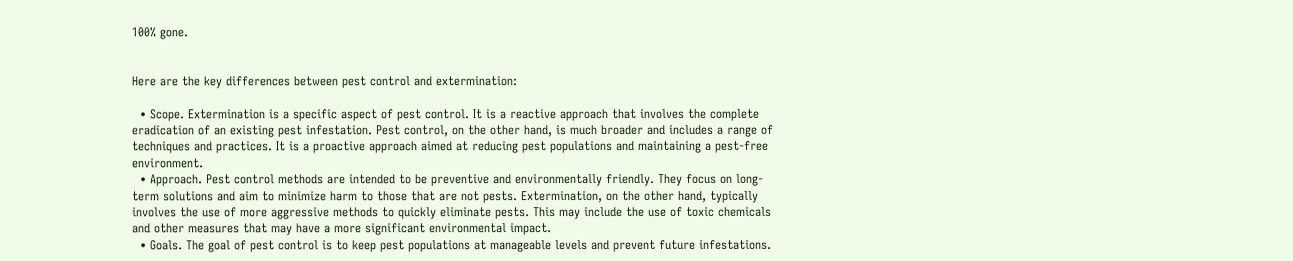100% gone.


Here are the key differences between pest control and extermination:

  • Scope. Extermination is a specific aspect of pest control. It is a reactive approach that involves the complete eradication of an existing pest infestation. Pest control, on the other hand, is much broader and includes a range of techniques and practices. It is a proactive approach aimed at reducing pest populations and maintaining a pest-free environment.
  • Approach. Pest control methods are intended to be preventive and environmentally friendly. They focus on long-term solutions and aim to minimize harm to those that are not pests. Extermination, on the other hand, typically involves the use of more aggressive methods to quickly eliminate pests. This may include the use of toxic chemicals and other measures that may have a more significant environmental impact.
  • Goals. The goal of pest control is to keep pest populations at manageable levels and prevent future infestations.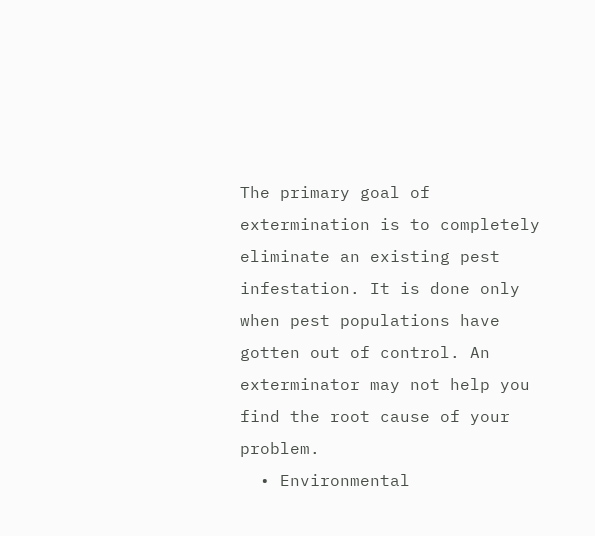The primary goal of extermination is to completely eliminate an existing pest infestation. It is done only when pest populations have gotten out of control. An exterminator may not help you find the root cause of your problem.
  • Environmental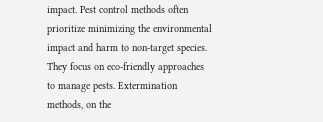impact. Pest control methods often prioritize minimizing the environmental impact and harm to non-target species. They focus on eco-friendly approaches to manage pests. Extermination methods, on the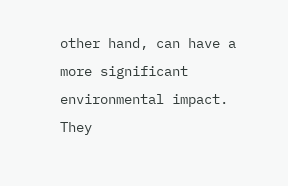other hand, can have a more significant environmental impact. They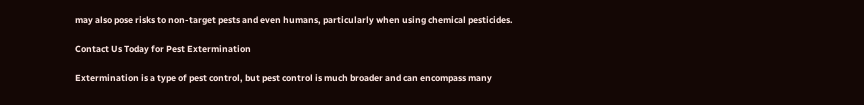may also pose risks to non-target pests and even humans, particularly when using chemical pesticides.

Contact Us Today for Pest Extermination

Extermination is a type of pest control, but pest control is much broader and can encompass many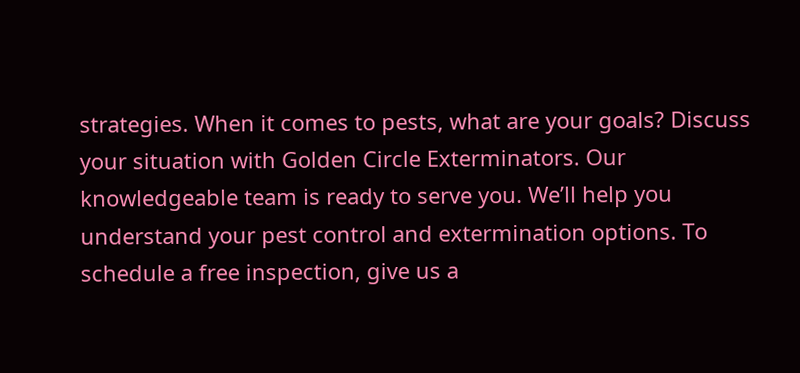strategies. When it comes to pests, what are your goals? Discuss your situation with Golden Circle Exterminators. Our knowledgeable team is ready to serve you. We’ll help you understand your pest control and extermination options. To schedule a free inspection, give us a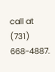call at (731) 668-4887.